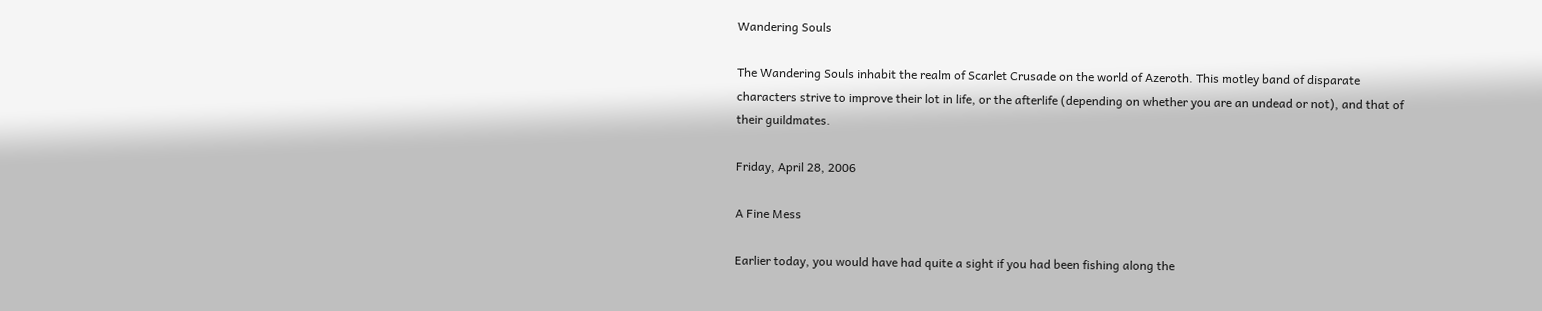Wandering Souls

The Wandering Souls inhabit the realm of Scarlet Crusade on the world of Azeroth. This motley band of disparate characters strive to improve their lot in life, or the afterlife (depending on whether you are an undead or not), and that of their guildmates.

Friday, April 28, 2006

A Fine Mess

Earlier today, you would have had quite a sight if you had been fishing along the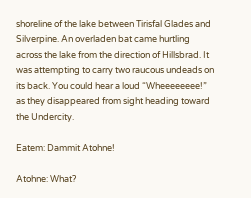shoreline of the lake between Tirisfal Glades and Silverpine. An overladen bat came hurtling across the lake from the direction of Hillsbrad. It was attempting to carry two raucous undeads on its back. You could hear a loud “Wheeeeeeee!” as they disappeared from sight heading toward the Undercity.

Eatem: Dammit Atohne!

Atohne: What?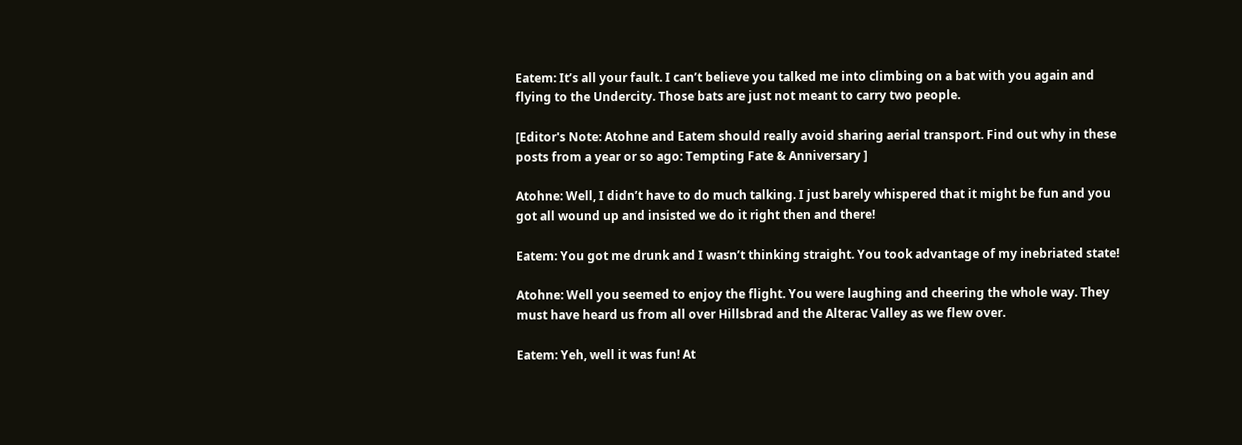Eatem: It’s all your fault. I can’t believe you talked me into climbing on a bat with you again and flying to the Undercity. Those bats are just not meant to carry two people.

[Editor's Note: Atohne and Eatem should really avoid sharing aerial transport. Find out why in these posts from a year or so ago: Tempting Fate & Anniversary ]

Atohne: Well, I didn’t have to do much talking. I just barely whispered that it might be fun and you got all wound up and insisted we do it right then and there!

Eatem: You got me drunk and I wasn’t thinking straight. You took advantage of my inebriated state!

Atohne: Well you seemed to enjoy the flight. You were laughing and cheering the whole way. They must have heard us from all over Hillsbrad and the Alterac Valley as we flew over.

Eatem: Yeh, well it was fun! At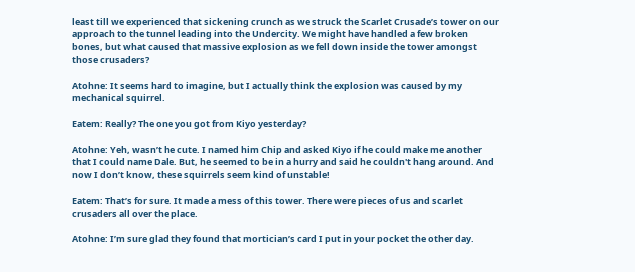least till we experienced that sickening crunch as we struck the Scarlet Crusade’s tower on our approach to the tunnel leading into the Undercity. We might have handled a few broken bones, but what caused that massive explosion as we fell down inside the tower amongst those crusaders?

Atohne: It seems hard to imagine, but I actually think the explosion was caused by my mechanical squirrel.

Eatem: Really? The one you got from Kiyo yesterday?

Atohne: Yeh, wasn’t he cute. I named him Chip and asked Kiyo if he could make me another that I could name Dale. But, he seemed to be in a hurry and said he couldn't hang around. And now I don’t know, these squirrels seem kind of unstable!

Eatem: That’s for sure. It made a mess of this tower. There were pieces of us and scarlet crusaders all over the place.

Atohne: I’m sure glad they found that mortician’s card I put in your pocket the other day.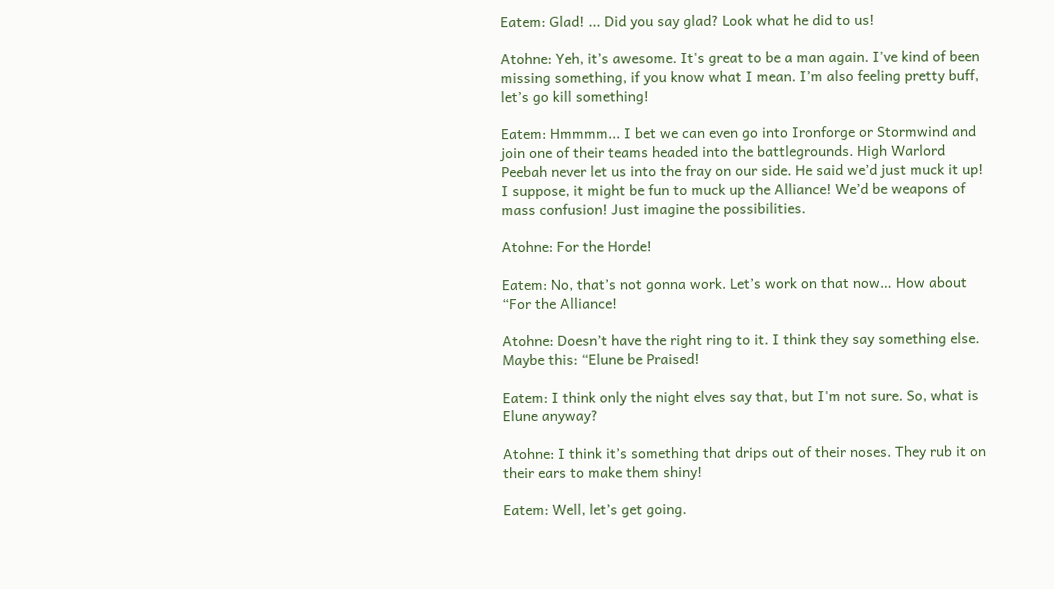Eatem: Glad! ... Did you say glad? Look what he did to us!

Atohne: Yeh, it’s awesome. It's great to be a man again. I've kind of been missing something, if you know what I mean. I’m also feeling pretty buff, let’s go kill something!

Eatem: Hmmmm... I bet we can even go into Ironforge or Stormwind and join one of their teams headed into the battlegrounds. High Warlord Peebah never let us into the fray on our side. He said we’d just muck it up! I suppose, it might be fun to muck up the Alliance! We’d be weapons of mass confusion! Just imagine the possibilities.

Atohne: For the Horde!

Eatem: No, that’s not gonna work. Let’s work on that now… How about “For the Alliance!

Atohne: Doesn’t have the right ring to it. I think they say something else. Maybe this: “Elune be Praised!

Eatem: I think only the night elves say that, but I'm not sure. So, what is Elune anyway?

Atohne: I think it’s something that drips out of their noses. They rub it on their ears to make them shiny!

Eatem: Well, let’s get going.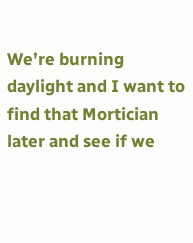We’re burning daylight and I want to find that Mortician later and see if we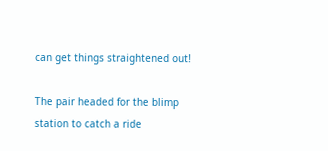can get things straightened out!

The pair headed for the blimp station to catch a ride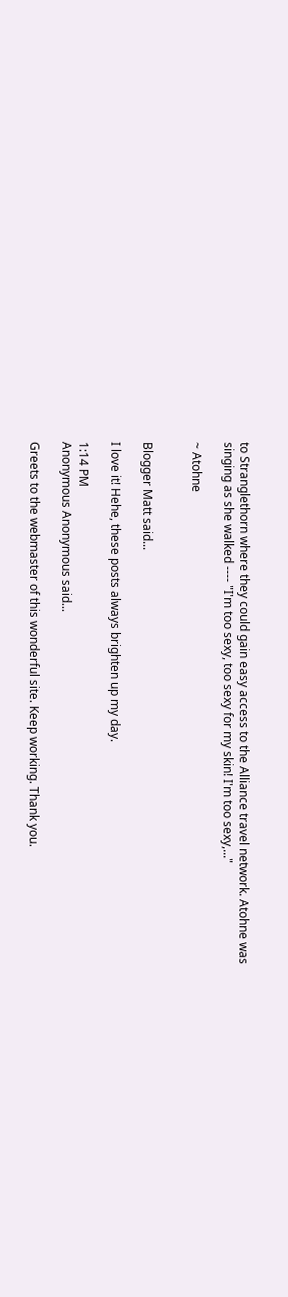to Stranglethorn where they could gain easy access to the Alliance travel network. Atohne was singing as she walked ---- "I'm too sexy, too sexy for my skin! I'm too sexy,..."

~ Atohne


Blogger Matt said...

I love it! Hehe, these posts always brighten up my day.

1:14 PM
Anonymous Anonymous said...

Greets to the webmaster of this wonderful site. Keep working. Thank you.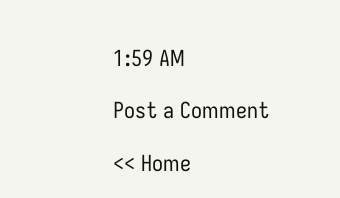1:59 AM

Post a Comment

<< Home